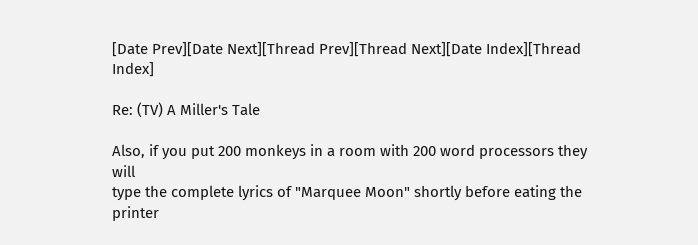[Date Prev][Date Next][Thread Prev][Thread Next][Date Index][Thread Index]

Re: (TV) A Miller's Tale

Also, if you put 200 monkeys in a room with 200 word processors they will
type the complete lyrics of "Marquee Moon" shortly before eating the printer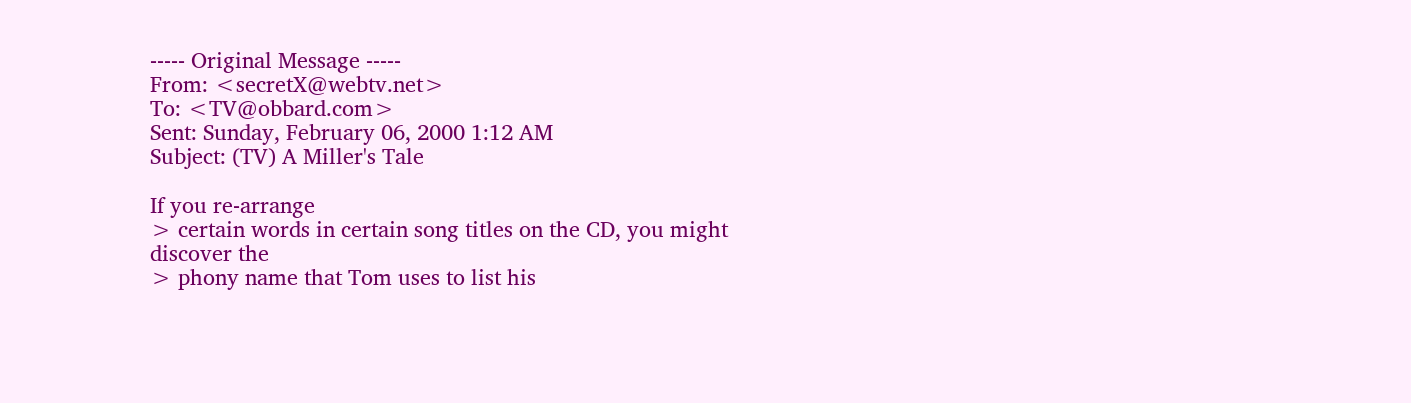----- Original Message -----
From: <secretX@webtv.net>
To: <TV@obbard.com>
Sent: Sunday, February 06, 2000 1:12 AM
Subject: (TV) A Miller's Tale

If you re-arrange
> certain words in certain song titles on the CD, you might discover the
> phony name that Tom uses to list his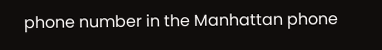phone number in the Manhattan phone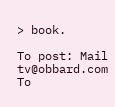> book.

To post: Mail tv@obbard.com
To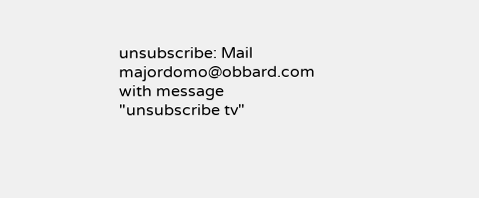unsubscribe: Mail majordomo@obbard.com with message "unsubscribe tv"